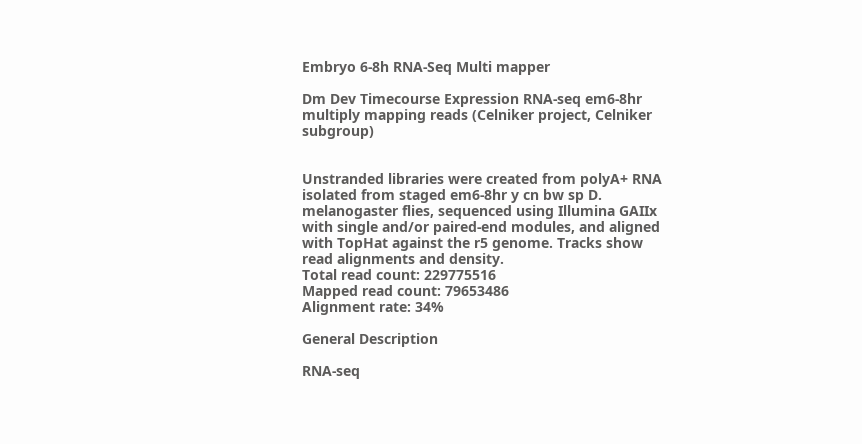Embryo 6-8h RNA-Seq Multi mapper

Dm Dev Timecourse Expression RNA-seq em6-8hr multiply mapping reads (Celniker project, Celniker subgroup)


Unstranded libraries were created from polyA+ RNA isolated from staged em6-8hr y cn bw sp D. melanogaster flies, sequenced using Illumina GAIIx with single and/or paired-end modules, and aligned with TopHat against the r5 genome. Tracks show read alignments and density.
Total read count: 229775516
Mapped read count: 79653486
Alignment rate: 34%

General Description

RNA-seq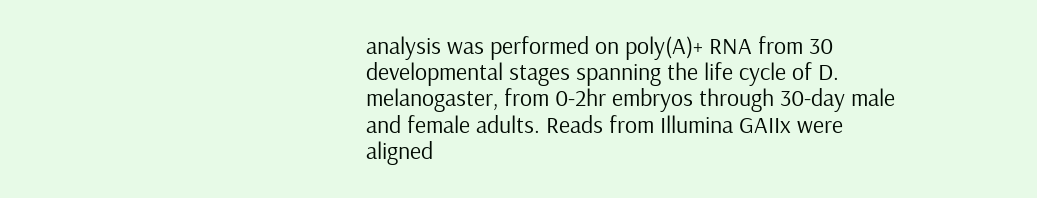analysis was performed on poly(A)+ RNA from 30 developmental stages spanning the life cycle of D. melanogaster, from 0-2hr embryos through 30-day male and female adults. Reads from Illumina GAIIx were aligned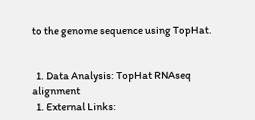to the genome sequence using TopHat.


  1. Data Analysis: TopHat RNAseq alignment
  1. External Links: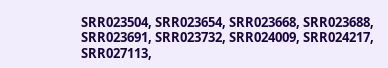SRR023504, SRR023654, SRR023668, SRR023688, SRR023691, SRR023732, SRR024009, SRR024217, SRR027113,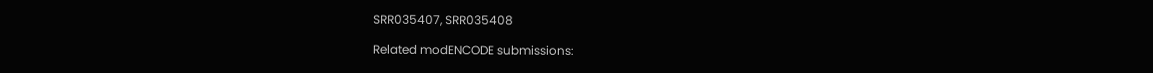SRR035407, SRR035408

Related modENCODE submissions: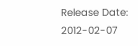Release Date: 2012-02-07